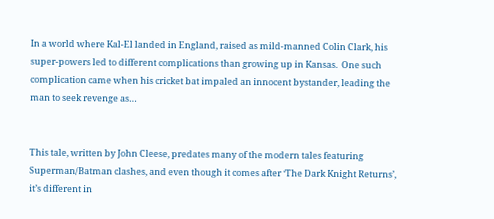In a world where Kal-El landed in England, raised as mild-manned Colin Clark, his super-powers led to different complications than growing up in Kansas.  One such complication came when his cricket bat impaled an innocent bystander, leading the man to seek revenge as…


This tale, written by John Cleese, predates many of the modern tales featuring Superman/Batman clashes, and even though it comes after ‘The Dark Knight Returns’, it’s different in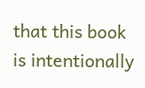that this book is intentionally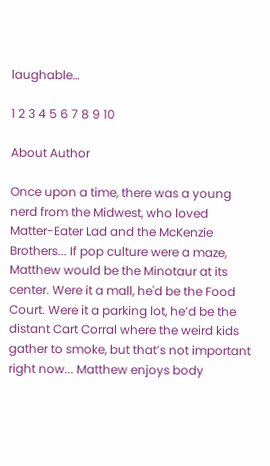laughable…

1 2 3 4 5 6 7 8 9 10

About Author

Once upon a time, there was a young nerd from the Midwest, who loved Matter-Eater Lad and the McKenzie Brothers... If pop culture were a maze, Matthew would be the Minotaur at its center. Were it a mall, he'd be the Food Court. Were it a parking lot, he’d be the distant Cart Corral where the weird kids gather to smoke, but that’s not important right now... Matthew enjoys body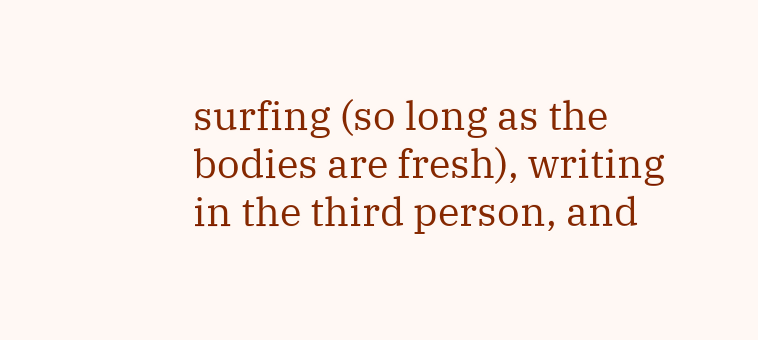surfing (so long as the bodies are fresh), writing in the third person, and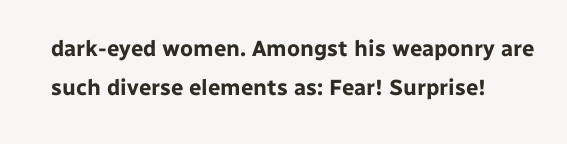dark-eyed women. Amongst his weaponry are such diverse elements as: Fear! Surprise!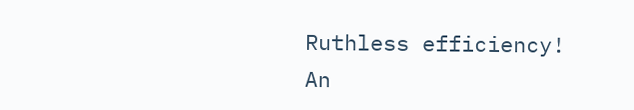Ruthless efficiency! An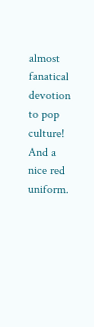almost fanatical devotion to pop culture! And a nice red uniform.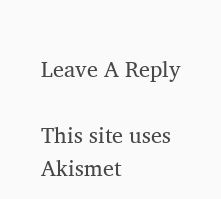Leave A Reply

This site uses Akismet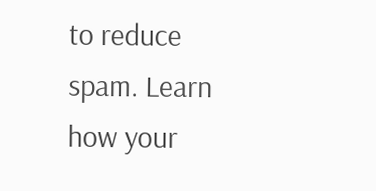to reduce spam. Learn how your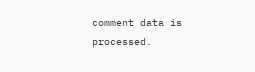comment data is processed.